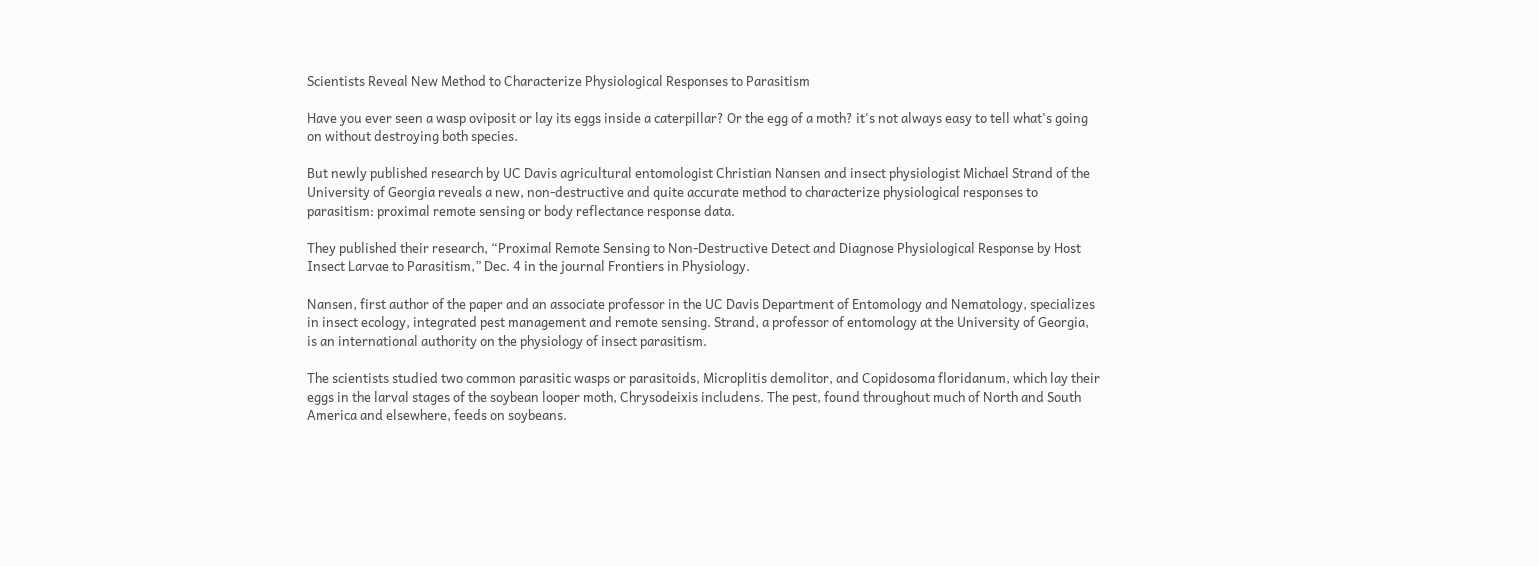Scientists Reveal New Method to Characterize Physiological Responses to Parasitism

Have you ever seen a wasp oviposit or lay its eggs inside a caterpillar? Or the egg of a moth? it's not always easy to tell what's going on without destroying both species.

But newly published research by UC Davis agricultural entomologist Christian Nansen and insect physiologist Michael Strand of the University of Georgia reveals a new, non-destructive and quite accurate method to characterize physiological responses to parasitism: proximal remote sensing or body reflectance response data.

They published their research, “Proximal Remote Sensing to Non-Destructive Detect and Diagnose Physiological Response by Host Insect Larvae to Parasitism,” Dec. 4 in the journal Frontiers in Physiology.

Nansen, first author of the paper and an associate professor in the UC Davis Department of Entomology and Nematology, specializes in insect ecology, integrated pest management and remote sensing. Strand, a professor of entomology at the University of Georgia, is an international authority on the physiology of insect parasitism.

The scientists studied two common parasitic wasps or parasitoids, Microplitis demolitor, and Copidosoma floridanum, which lay their eggs in the larval stages of the soybean looper moth, Chrysodeixis includens. The pest, found throughout much of North and South America and elsewhere, feeds on soybeans.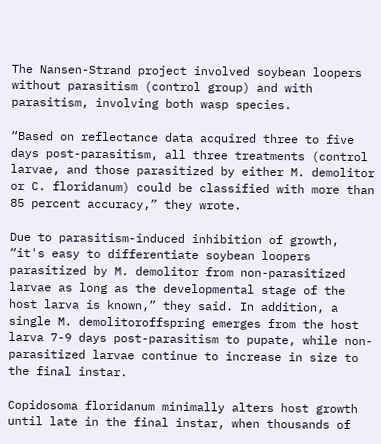The Nansen-Strand project involved soybean loopers without parasitism (control group) and with parasitism, involving both wasp species.

“Based on reflectance data acquired three to five days post-parasitism, all three treatments (control larvae, and those parasitized by either M. demolitor or C. floridanum) could be classified with more than 85 percent accuracy,” they wrote.

Due to parasitism-induced inhibition of growth, “it's easy to differentiate soybean loopers parasitized by M. demolitor from non-parasitized larvae as long as the developmental stage of the host larva is known,” they said. In addition, a single M. demolitoroffspring emerges from the host larva 7-9 days post-parasitism to pupate, while non-parasitized larvae continue to increase in size to the final instar.

Copidosoma floridanum minimally alters host growth until late in the final instar, when thousands of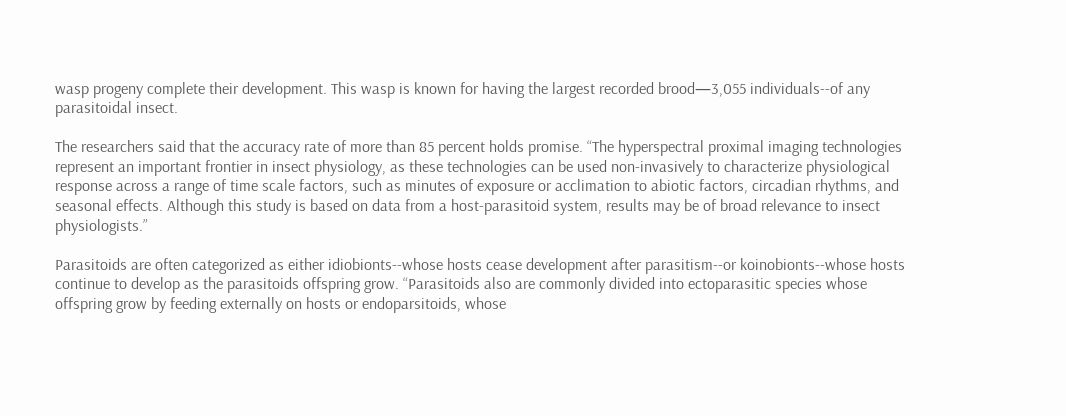wasp progeny complete their development. This wasp is known for having the largest recorded brood—3,055 individuals--of any parasitoidal insect.

The researchers said that the accuracy rate of more than 85 percent holds promise. “The hyperspectral proximal imaging technologies represent an important frontier in insect physiology, as these technologies can be used non-invasively to characterize physiological response across a range of time scale factors, such as minutes of exposure or acclimation to abiotic factors, circadian rhythms, and seasonal effects. Although this study is based on data from a host-parasitoid system, results may be of broad relevance to insect physiologists.”

Parasitoids are often categorized as either idiobionts--whose hosts cease development after parasitism--or koinobionts--whose hosts continue to develop as the parasitoids offspring grow. “Parasitoids also are commonly divided into ectoparasitic species whose offspring grow by feeding externally on hosts or endoparsitoids, whose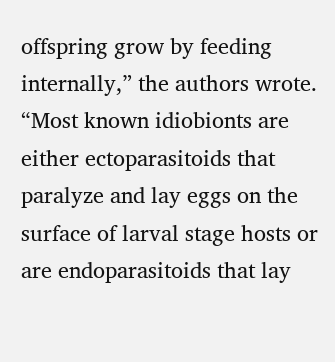offspring grow by feeding internally,” the authors wrote. “Most known idiobionts are either ectoparasitoids that paralyze and lay eggs on the surface of larval stage hosts or are endoparasitoids that lay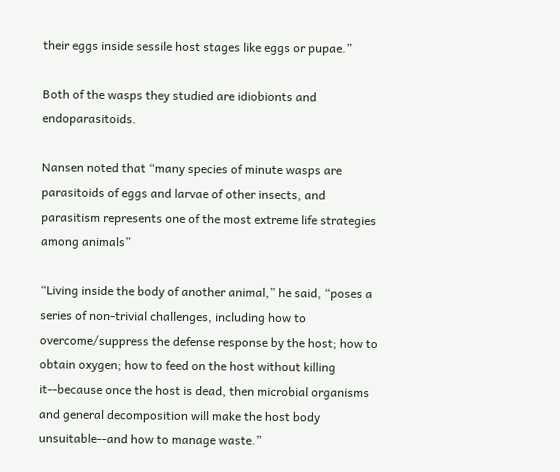their eggs inside sessile host stages like eggs or pupae.”

Both of the wasps they studied are idiobionts and endoparasitoids.

Nansen noted that “many species of minute wasps are parasitoids of eggs and larvae of other insects, and parasitism represents one of the most extreme life strategies among animals”

“Living inside the body of another animal,” he said, “poses a series of non-trivial challenges, including how to overcome/suppress the defense response by the host; how to obtain oxygen; how to feed on the host without killing it--because once the host is dead, then microbial organisms and general decomposition will make the host body unsuitable--and how to manage waste.”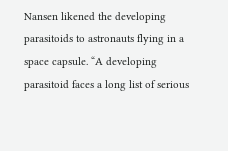Nansen likened the developing parasitoids to astronauts flying in a space capsule. “A developing parasitoid faces a long list of serious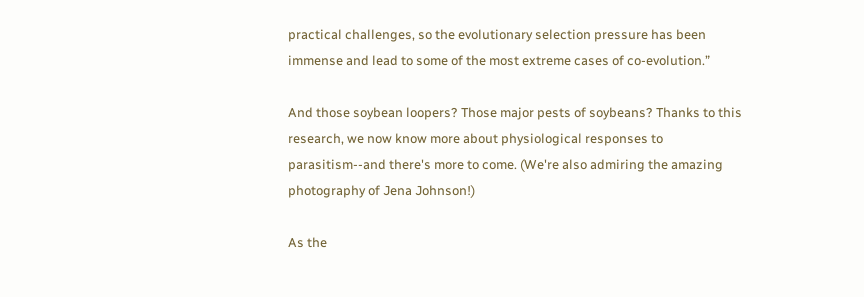practical challenges, so the evolutionary selection pressure has been immense and lead to some of the most extreme cases of co-evolution.”

And those soybean loopers? Those major pests of soybeans? Thanks to this research, we now know more about physiological responses to parasitism--and there's more to come. (We're also admiring the amazing photography of Jena Johnson!)

As the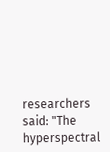researchers said: "The hyperspectral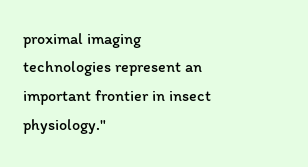proximal imaging technologies represent an important frontier in insect physiology."